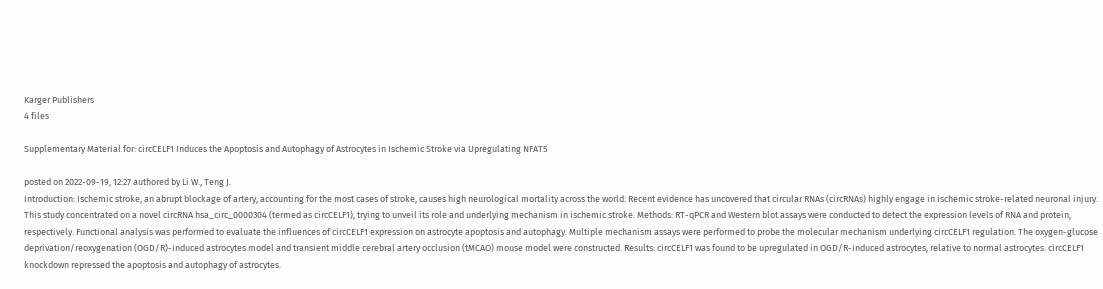Karger Publishers
4 files

Supplementary Material for: circCELF1 Induces the Apoptosis and Autophagy of Astrocytes in Ischemic Stroke via Upregulating NFAT5

posted on 2022-09-19, 12:27 authored by Li W., Teng J.
Introduction: Ischemic stroke, an abrupt blockage of artery, accounting for the most cases of stroke, causes high neurological mortality across the world. Recent evidence has uncovered that circular RNAs (circRNAs) highly engage in ischemic stroke-related neuronal injury. This study concentrated on a novel circRNA hsa_circ_0000304 (termed as circCELF1), trying to unveil its role and underlying mechanism in ischemic stroke. Methods: RT-qPCR and Western blot assays were conducted to detect the expression levels of RNA and protein, respectively. Functional analysis was performed to evaluate the influences of circCELF1 expression on astrocyte apoptosis and autophagy. Multiple mechanism assays were performed to probe the molecular mechanism underlying circCELF1 regulation. The oxygen-glucose deprivation/reoxygenation (OGD/R)-induced astrocytes model and transient middle cerebral artery occlusion (tMCAO) mouse model were constructed. Results: circCELF1 was found to be upregulated in OGD/R-induced astrocytes, relative to normal astrocytes. circCELF1 knockdown repressed the apoptosis and autophagy of astrocytes.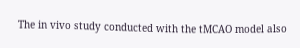The in vivo study conducted with the tMCAO model also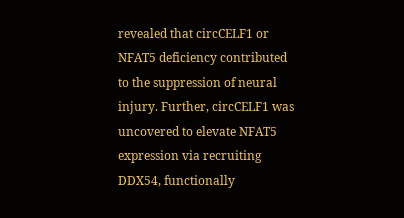revealed that circCELF1 or NFAT5 deficiency contributed to the suppression of neural injury. Further, circCELF1 was uncovered to elevate NFAT5 expression via recruiting DDX54, functionally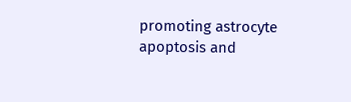promoting astrocyte apoptosis and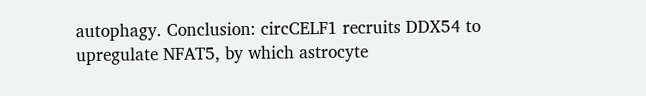autophagy. Conclusion: circCELF1 recruits DDX54 to upregulate NFAT5, by which astrocyte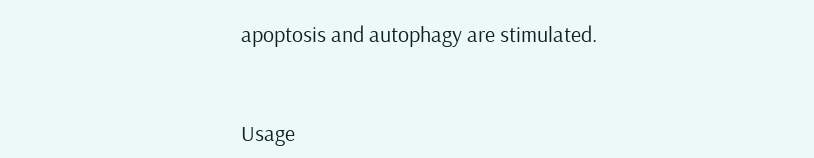apoptosis and autophagy are stimulated.


Usage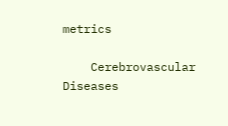metrics

    Cerebrovascular Diseases